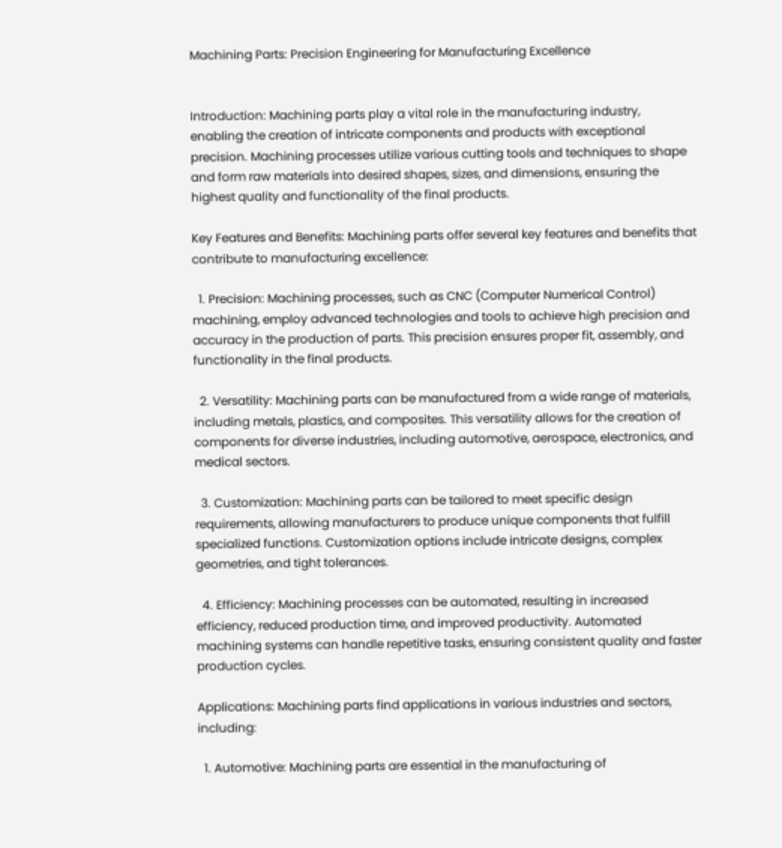Machining Parts: Precision Engineering for Manufacturing Excellence


Introduction: Machining parts play a vital role in the manufacturing industry, enabling the creation of intricate components and products with exceptional precision. Machining processes utilize various cutting tools and techniques to shape and form raw materials into desired shapes, sizes, and dimensions, ensuring the highest quality and functionality of the final products.

Key Features and Benefits: Machining parts offer several key features and benefits that contribute to manufacturing excellence:

  1. Precision: Machining processes, such as CNC (Computer Numerical Control) machining, employ advanced technologies and tools to achieve high precision and accuracy in the production of parts. This precision ensures proper fit, assembly, and functionality in the final products.

  2. Versatility: Machining parts can be manufactured from a wide range of materials, including metals, plastics, and composites. This versatility allows for the creation of components for diverse industries, including automotive, aerospace, electronics, and medical sectors.

  3. Customization: Machining parts can be tailored to meet specific design requirements, allowing manufacturers to produce unique components that fulfill specialized functions. Customization options include intricate designs, complex geometries, and tight tolerances.

  4. Efficiency: Machining processes can be automated, resulting in increased efficiency, reduced production time, and improved productivity. Automated machining systems can handle repetitive tasks, ensuring consistent quality and faster production cycles.

Applications: Machining parts find applications in various industries and sectors, including:

  1. Automotive: Machining parts are essential in the manufacturing of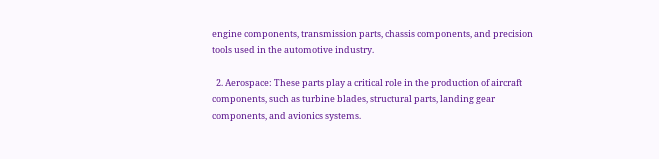engine components, transmission parts, chassis components, and precision tools used in the automotive industry.

  2. Aerospace: These parts play a critical role in the production of aircraft components, such as turbine blades, structural parts, landing gear components, and avionics systems.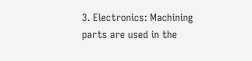3. Electronics: Machining parts are used in the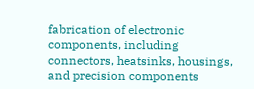fabrication of electronic components, including connectors, heatsinks, housings, and precision components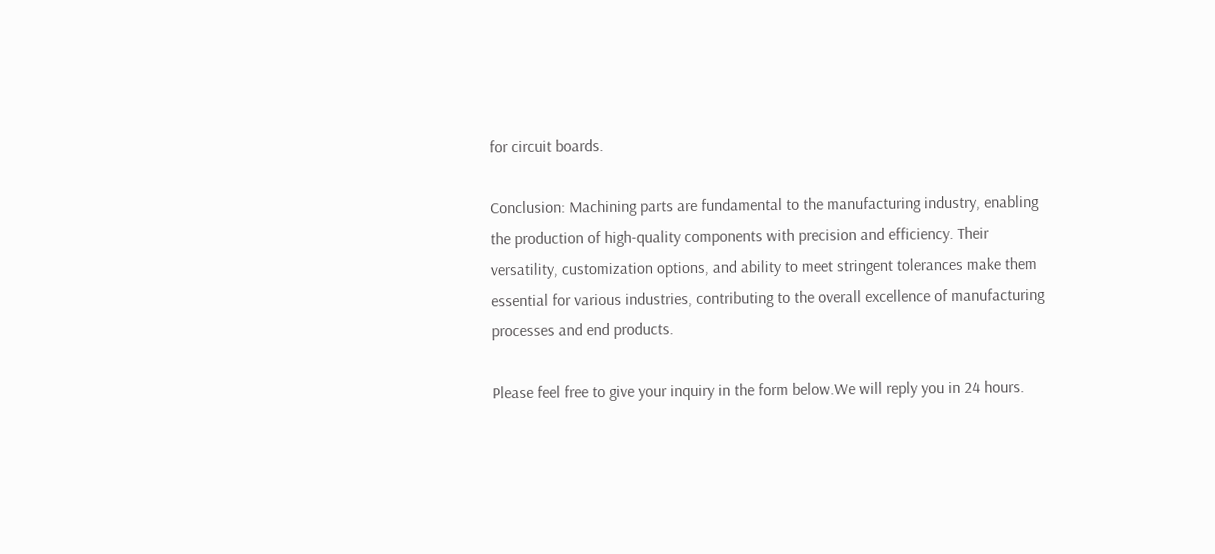for circuit boards.

Conclusion: Machining parts are fundamental to the manufacturing industry, enabling the production of high-quality components with precision and efficiency. Their versatility, customization options, and ability to meet stringent tolerances make them essential for various industries, contributing to the overall excellence of manufacturing processes and end products.

Please feel free to give your inquiry in the form below.We will reply you in 24 hours.